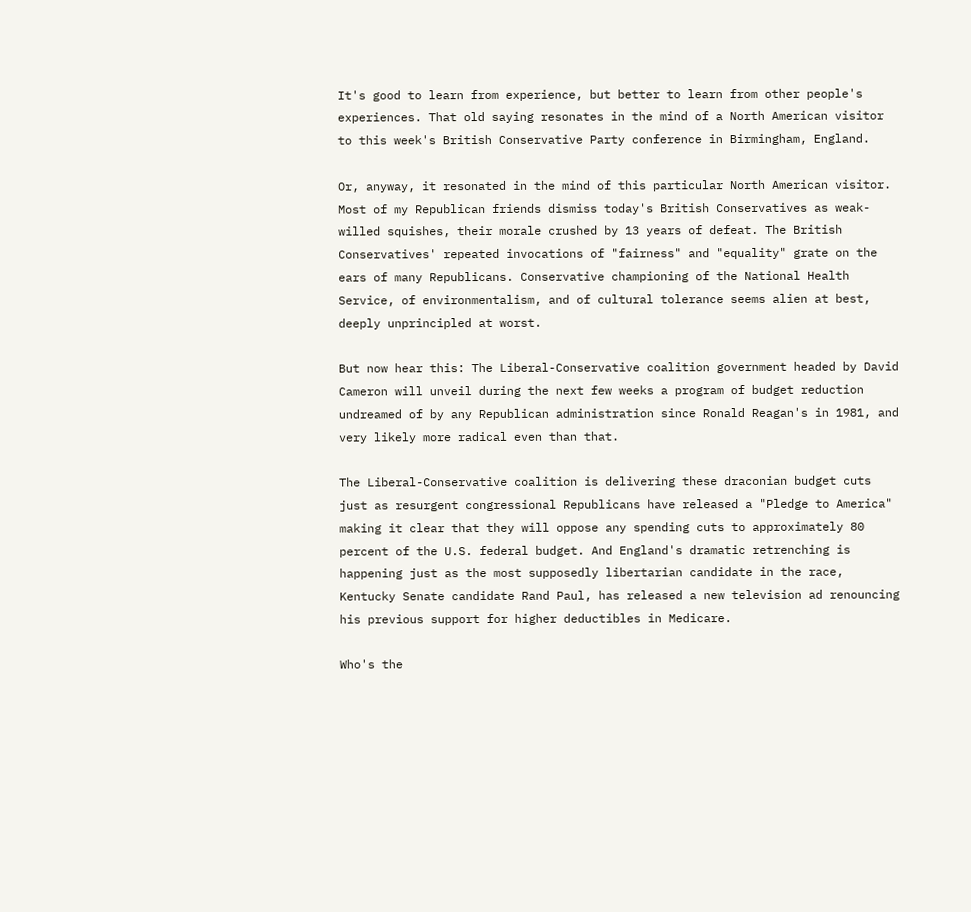It's good to learn from experience, but better to learn from other people's experiences. That old saying resonates in the mind of a North American visitor to this week's British Conservative Party conference in Birmingham, England.

Or, anyway, it resonated in the mind of this particular North American visitor. Most of my Republican friends dismiss today's British Conservatives as weak-willed squishes, their morale crushed by 13 years of defeat. The British Conservatives' repeated invocations of "fairness" and "equality" grate on the ears of many Republicans. Conservative championing of the National Health Service, of environmentalism, and of cultural tolerance seems alien at best, deeply unprincipled at worst.

But now hear this: The Liberal-Conservative coalition government headed by David Cameron will unveil during the next few weeks a program of budget reduction undreamed of by any Republican administration since Ronald Reagan's in 1981, and very likely more radical even than that.

The Liberal-Conservative coalition is delivering these draconian budget cuts just as resurgent congressional Republicans have released a "Pledge to America" making it clear that they will oppose any spending cuts to approximately 80 percent of the U.S. federal budget. And England's dramatic retrenching is happening just as the most supposedly libertarian candidate in the race, Kentucky Senate candidate Rand Paul, has released a new television ad renouncing his previous support for higher deductibles in Medicare.

Who's the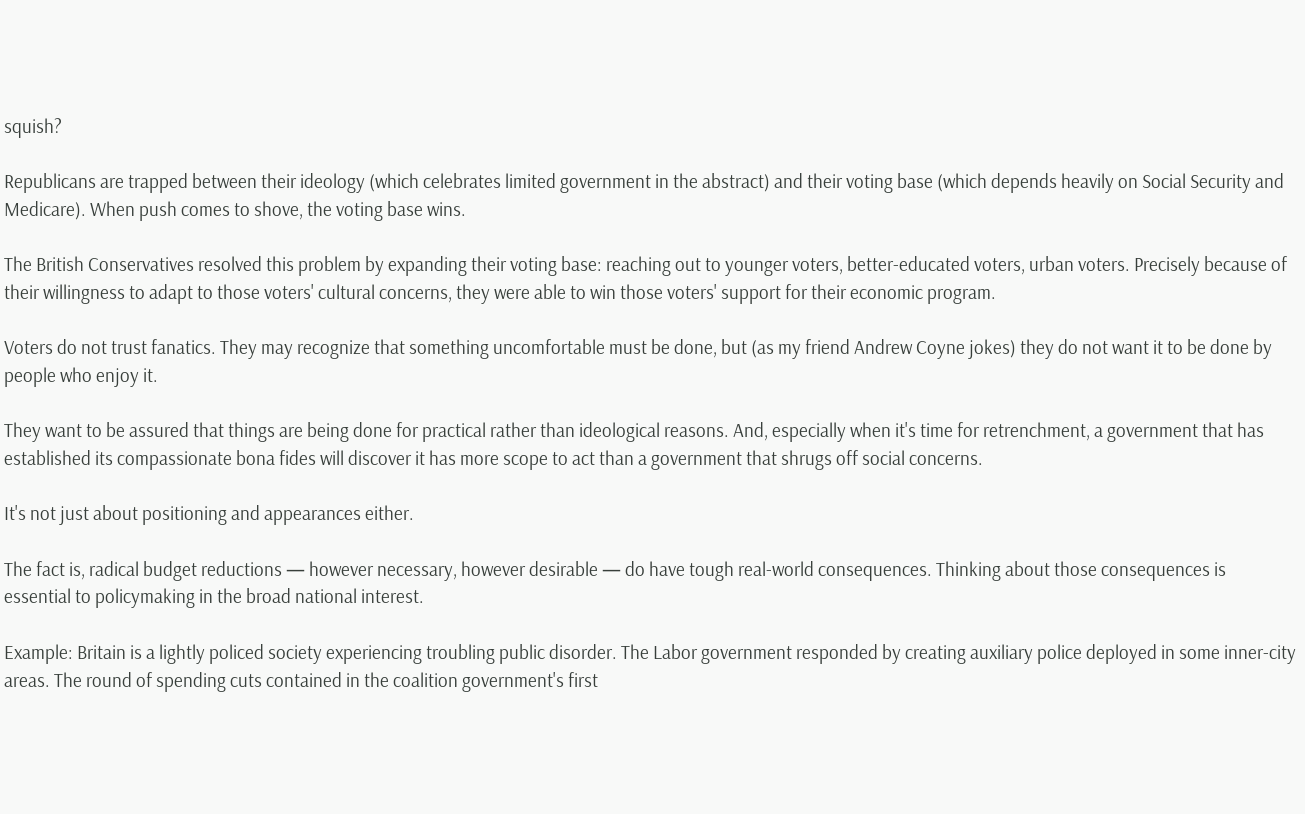squish?

Republicans are trapped between their ideology (which celebrates limited government in the abstract) and their voting base (which depends heavily on Social Security and Medicare). When push comes to shove, the voting base wins.

The British Conservatives resolved this problem by expanding their voting base: reaching out to younger voters, better-educated voters, urban voters. Precisely because of their willingness to adapt to those voters' cultural concerns, they were able to win those voters' support for their economic program.

Voters do not trust fanatics. They may recognize that something uncomfortable must be done, but (as my friend Andrew Coyne jokes) they do not want it to be done by people who enjoy it.

They want to be assured that things are being done for practical rather than ideological reasons. And, especially when it's time for retrenchment, a government that has established its compassionate bona fides will discover it has more scope to act than a government that shrugs off social concerns.

It's not just about positioning and appearances either.

The fact is, radical budget reductions — however necessary, however desirable — do have tough real-world consequences. Thinking about those consequences is essential to policymaking in the broad national interest.

Example: Britain is a lightly policed society experiencing troubling public disorder. The Labor government responded by creating auxiliary police deployed in some inner-city areas. The round of spending cuts contained in the coalition government's first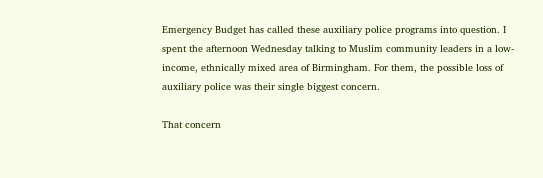Emergency Budget has called these auxiliary police programs into question. I spent the afternoon Wednesday talking to Muslim community leaders in a low-income, ethnically mixed area of Birmingham. For them, the possible loss of auxiliary police was their single biggest concern.

That concern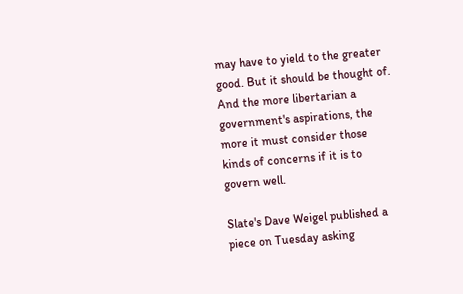may have to yield to the greater good. But it should be thought of. And the more libertarian a government's aspirations, the more it must consider those kinds of concerns if it is to govern well.

Slate's Dave Weigel published a piece on Tuesday asking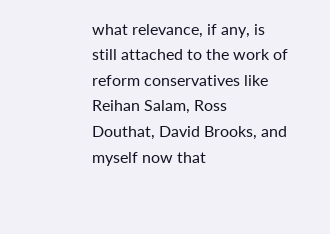what relevance, if any, is still attached to the work of reform conservatives like Reihan Salam, Ross Douthat, David Brooks, and myself now that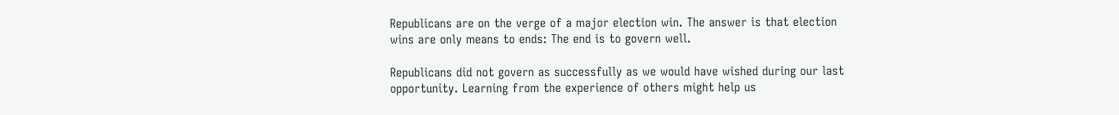Republicans are on the verge of a major election win. The answer is that election wins are only means to ends: The end is to govern well.

Republicans did not govern as successfully as we would have wished during our last opportunity. Learning from the experience of others might help us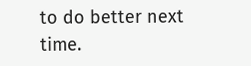to do better next time.